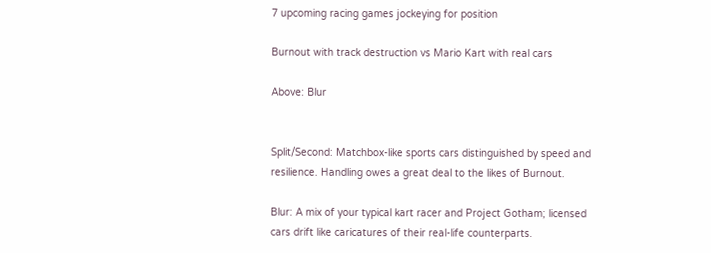7 upcoming racing games jockeying for position

Burnout with track destruction vs Mario Kart with real cars

Above: Blur


Split/Second: Matchbox-like sports cars distinguished by speed and resilience. Handling owes a great deal to the likes of Burnout.

Blur: A mix of your typical kart racer and Project Gotham; licensed cars drift like caricatures of their real-life counterparts.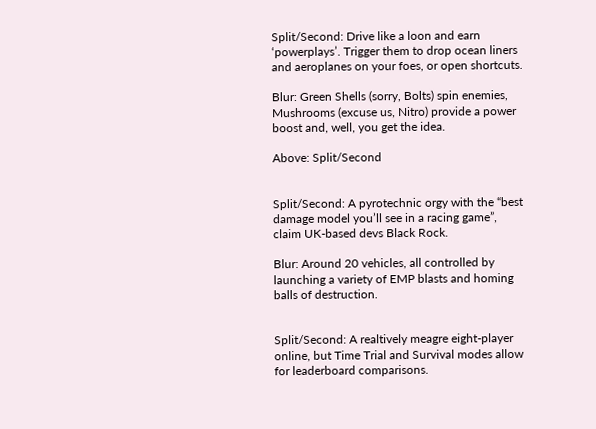Split/Second: Drive like a loon and earn ‘powerplays’. Trigger them to drop ocean liners and aeroplanes on your foes, or open shortcuts.

Blur: Green Shells (sorry, Bolts) spin enemies, Mushrooms (excuse us, Nitro) provide a power boost and, well, you get the idea.

Above: Split/Second


Split/Second: A pyrotechnic orgy with the “best damage model you’ll see in a racing game”, claim UK-based devs Black Rock.

Blur: Around 20 vehicles, all controlled by launching a variety of EMP blasts and homing balls of destruction.


Split/Second: A realtively meagre eight-player online, but Time Trial and Survival modes allow for leaderboard comparisons.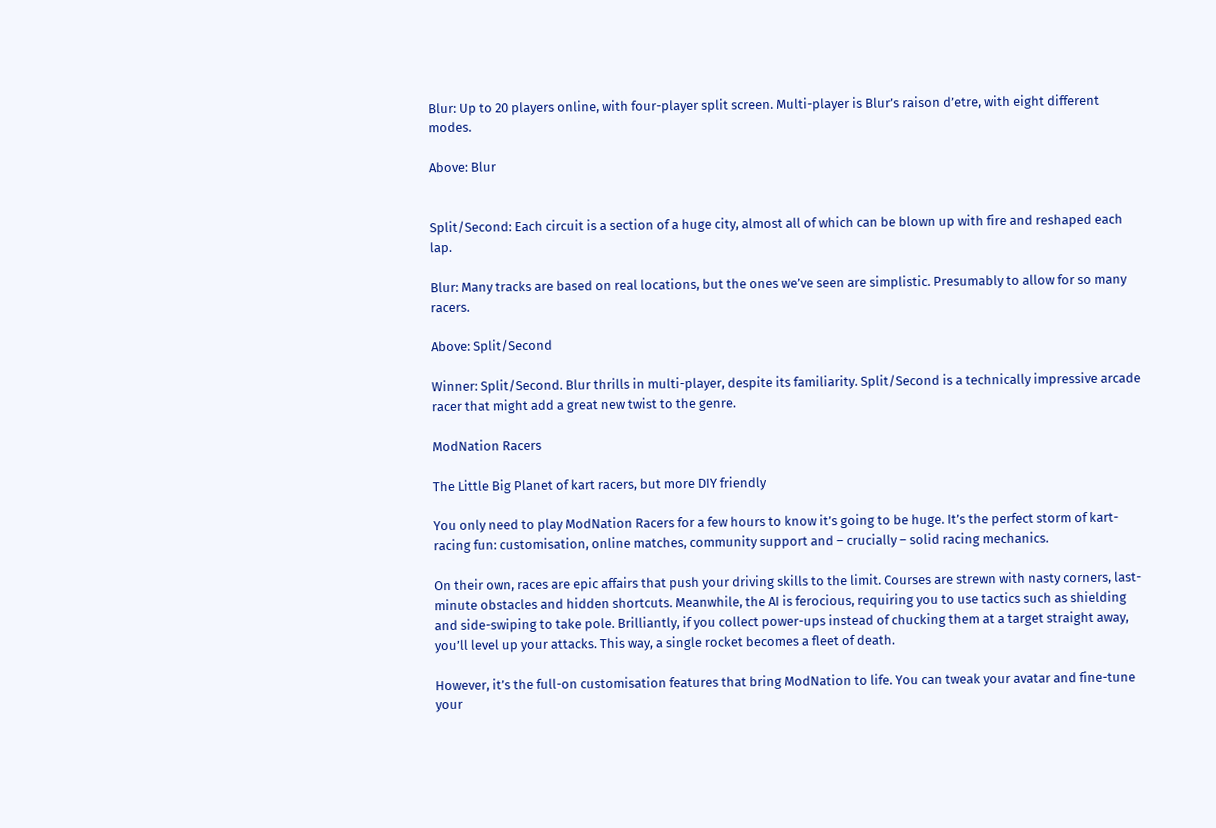Blur: Up to 20 players online, with four-player split screen. Multi-player is Blur’s raison d’etre, with eight different modes.

Above: Blur


Split/Second: Each circuit is a section of a huge city, almost all of which can be blown up with fire and reshaped each lap.

Blur: Many tracks are based on real locations, but the ones we’ve seen are simplistic. Presumably to allow for so many racers.

Above: Split/Second

Winner: Split/Second. Blur thrills in multi-player, despite its familiarity. Split/Second is a technically impressive arcade racer that might add a great new twist to the genre.

ModNation Racers

The Little Big Planet of kart racers, but more DIY friendly

You only need to play ModNation Racers for a few hours to know it’s going to be huge. It’s the perfect storm of kart-racing fun: customisation, online matches, community support and – crucially – solid racing mechanics.

On their own, races are epic affairs that push your driving skills to the limit. Courses are strewn with nasty corners, last-minute obstacles and hidden shortcuts. Meanwhile, the AI is ferocious, requiring you to use tactics such as shielding and side-swiping to take pole. Brilliantly, if you collect power-ups instead of chucking them at a target straight away, you’ll level up your attacks. This way, a single rocket becomes a fleet of death.

However, it’s the full-on customisation features that bring ModNation to life. You can tweak your avatar and fine-tune your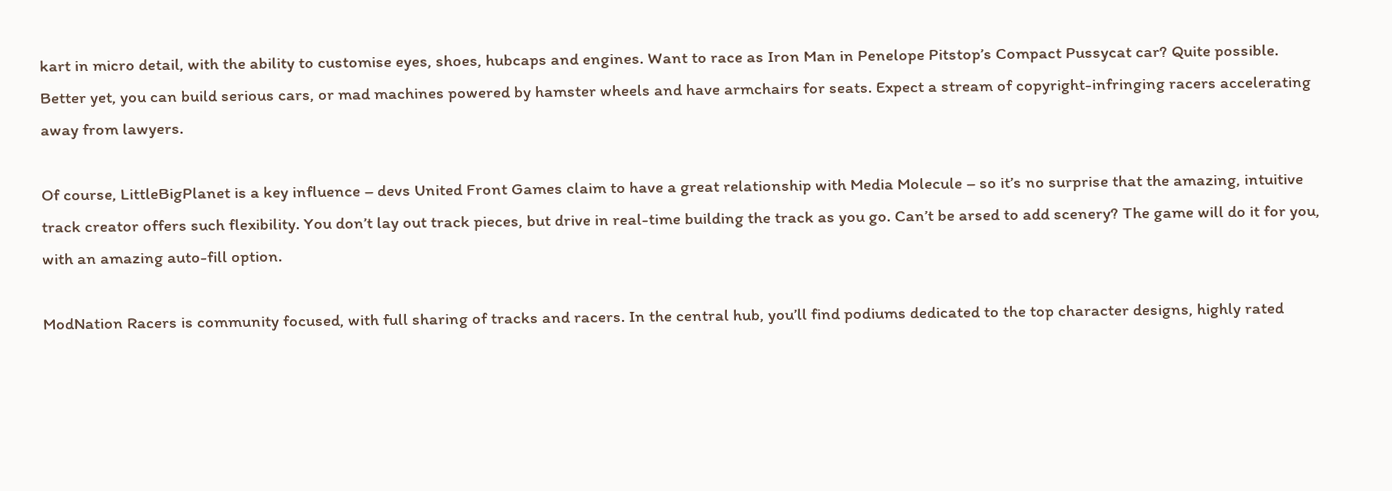kart in micro detail, with the ability to customise eyes, shoes, hubcaps and engines. Want to race as Iron Man in Penelope Pitstop’s Compact Pussycat car? Quite possible. Better yet, you can build serious cars, or mad machines powered by hamster wheels and have armchairs for seats. Expect a stream of copyright-infringing racers accelerating away from lawyers.

Of course, LittleBigPlanet is a key influence – devs United Front Games claim to have a great relationship with Media Molecule – so it’s no surprise that the amazing, intuitive track creator offers such flexibility. You don’t lay out track pieces, but drive in real-time building the track as you go. Can’t be arsed to add scenery? The game will do it for you, with an amazing auto-fill option.

ModNation Racers is community focused, with full sharing of tracks and racers. In the central hub, you’ll find podiums dedicated to the top character designs, highly rated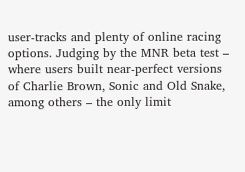user-tracks and plenty of online racing options. Judging by the MNR beta test – where users built near-perfect versions of Charlie Brown, Sonic and Old Snake, among others – the only limit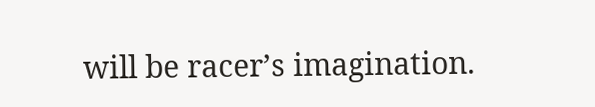will be racer’s imagination.